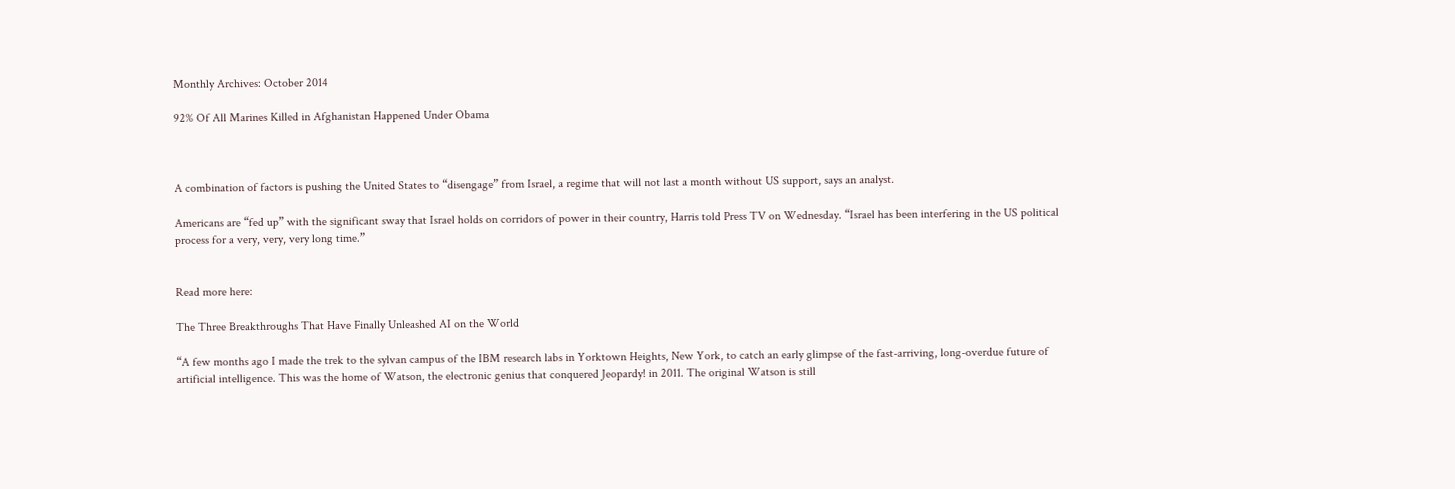Monthly Archives: October 2014

92% Of All Marines Killed in Afghanistan Happened Under Obama



A combination of factors is pushing the United States to “disengage” from Israel, a regime that will not last a month without US support, says an analyst.

Americans are “fed up” with the significant sway that Israel holds on corridors of power in their country, Harris told Press TV on Wednesday. “Israel has been interfering in the US political process for a very, very, very long time.”


Read more here:

The Three Breakthroughs That Have Finally Unleashed AI on the World

“A few months ago I made the trek to the sylvan campus of the IBM research labs in Yorktown Heights, New York, to catch an early glimpse of the fast-arriving, long-overdue future of artificial intelligence. This was the home of Watson, the electronic genius that conquered Jeopardy! in 2011. The original Watson is still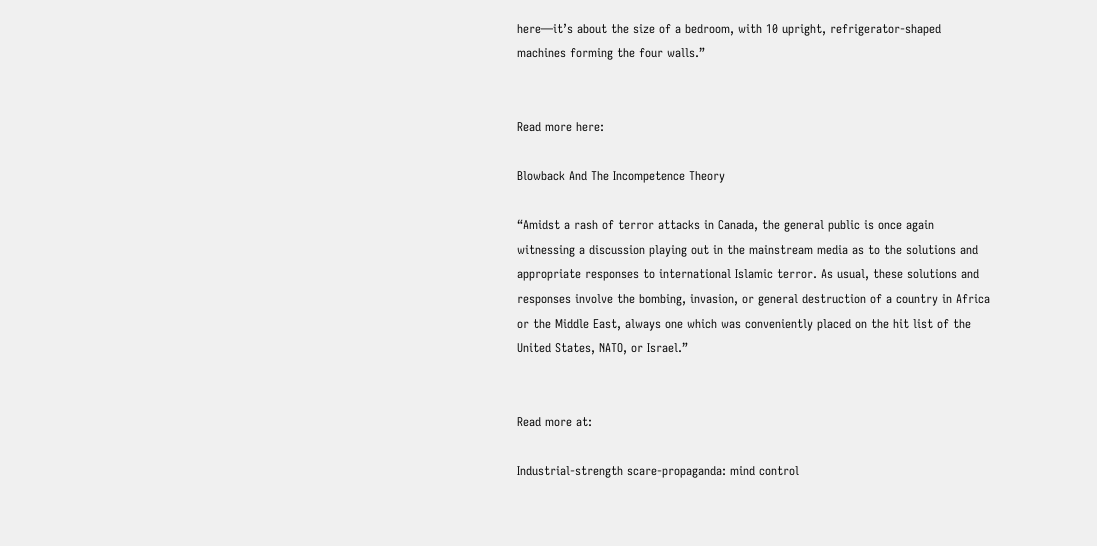here—it’s about the size of a bedroom, with 10 upright, refrigerator-shaped machines forming the four walls.”


Read more here:

Blowback And The Incompetence Theory

“Amidst a rash of terror attacks in Canada, the general public is once again witnessing a discussion playing out in the mainstream media as to the solutions and appropriate responses to international Islamic terror. As usual, these solutions and responses involve the bombing, invasion, or general destruction of a country in Africa or the Middle East, always one which was conveniently placed on the hit list of the United States, NATO, or Israel.”


Read more at:

Industrial-strength scare-propaganda: mind control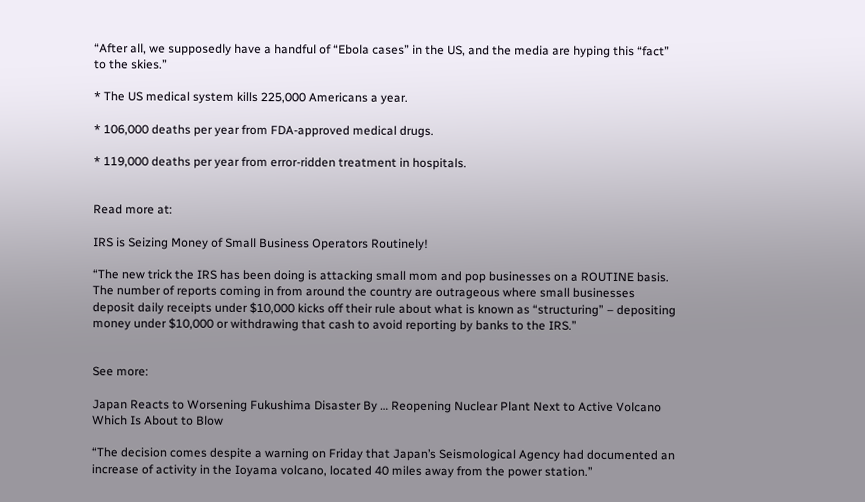“After all, we supposedly have a handful of “Ebola cases” in the US, and the media are hyping this “fact” to the skies.”

* The US medical system kills 225,000 Americans a year.

* 106,000 deaths per year from FDA-approved medical drugs.

* 119,000 deaths per year from error-ridden treatment in hospitals.


Read more at:

IRS is Seizing Money of Small Business Operators Routinely!

“The new trick the IRS has been doing is attacking small mom and pop businesses on a ROUTINE basis. The number of reports coming in from around the country are outrageous where small businesses deposit daily receipts under $10,000 kicks off their rule about what is known as “structuring” – depositing money under $10,000 or withdrawing that cash to avoid reporting by banks to the IRS.”


See more:

Japan Reacts to Worsening Fukushima Disaster By … Reopening Nuclear Plant Next to Active Volcano Which Is About to Blow

“The decision comes despite a warning on Friday that Japan’s Seismological Agency had documented an increase of activity in the Ioyama volcano, located 40 miles away from the power station.”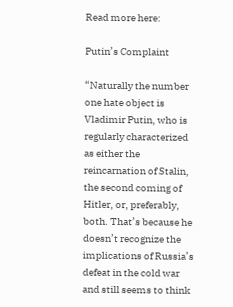Read more here:

Putin’s Complaint

“Naturally the number one hate object is Vladimir Putin, who is regularly characterized as either the reincarnation of Stalin, the second coming of Hitler, or, preferably, both. That’s because he doesn’t recognize the implications of Russia’s defeat in the cold war and still seems to think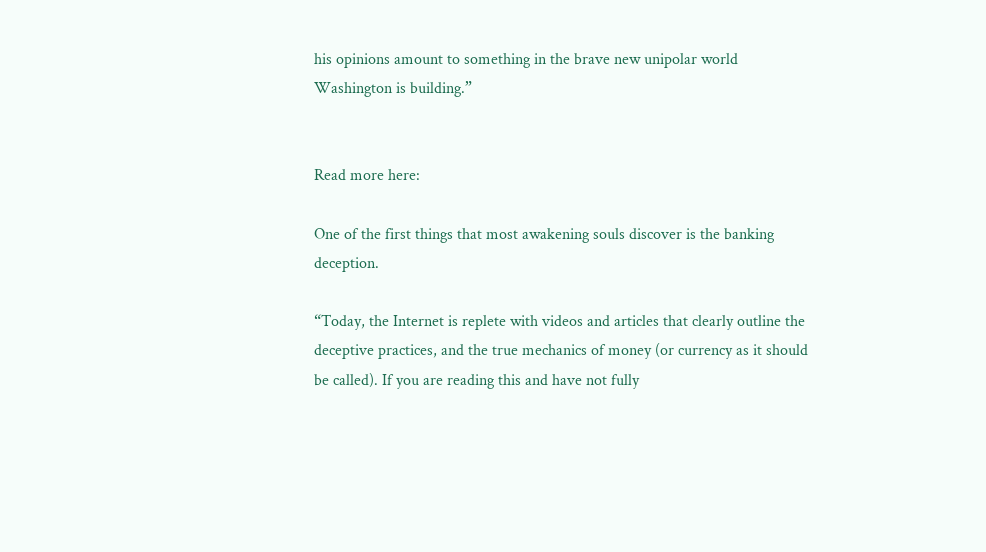his opinions amount to something in the brave new unipolar world Washington is building.”


Read more here:

One of the first things that most awakening souls discover is the banking deception.

“Today, the Internet is replete with videos and articles that clearly outline the deceptive practices, and the true mechanics of money (or currency as it should be called). If you are reading this and have not fully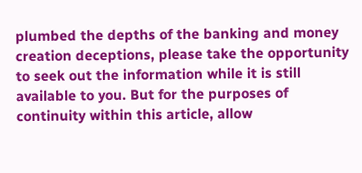plumbed the depths of the banking and money creation deceptions, please take the opportunity to seek out the information while it is still available to you. But for the purposes of continuity within this article, allow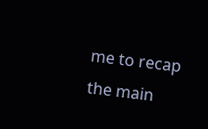me to recap the main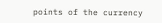points of the currency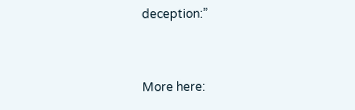deception:”


More here: